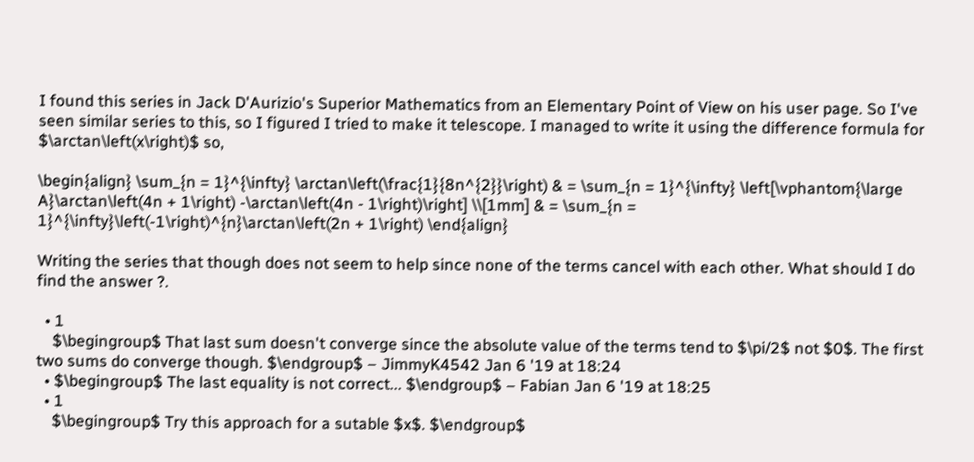I found this series in Jack D'Aurizio's Superior Mathematics from an Elementary Point of View on his user page. So I've seen similar series to this, so I figured I tried to make it telescope. I managed to write it using the difference formula for $\arctan\left(x\right)$ so,

\begin{align} \sum_{n = 1}^{\infty} \arctan\left(\frac{1}{8n^{2}}\right) & = \sum_{n = 1}^{\infty} \left[\vphantom{\large A}\arctan\left(4n + 1\right) -\arctan\left(4n - 1\right)\right] \\[1mm] & = \sum_{n = 1}^{\infty}\left(-1\right)^{n}\arctan\left(2n + 1\right) \end{align}

Writing the series that though does not seem to help since none of the terms cancel with each other. What should I do find the answer ?.

  • 1
    $\begingroup$ That last sum doesn't converge since the absolute value of the terms tend to $\pi/2$ not $0$. The first two sums do converge though. $\endgroup$ – JimmyK4542 Jan 6 '19 at 18:24
  • $\begingroup$ The last equality is not correct... $\endgroup$ – Fabian Jan 6 '19 at 18:25
  • 1
    $\begingroup$ Try this approach for a sutable $x$. $\endgroup$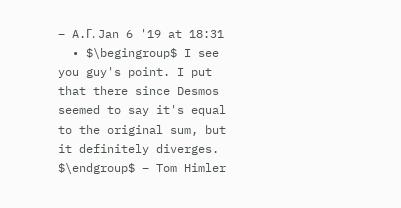– A.Γ. Jan 6 '19 at 18:31
  • $\begingroup$ I see you guy's point. I put that there since Desmos seemed to say it's equal to the original sum, but it definitely diverges. $\endgroup$ – Tom Himler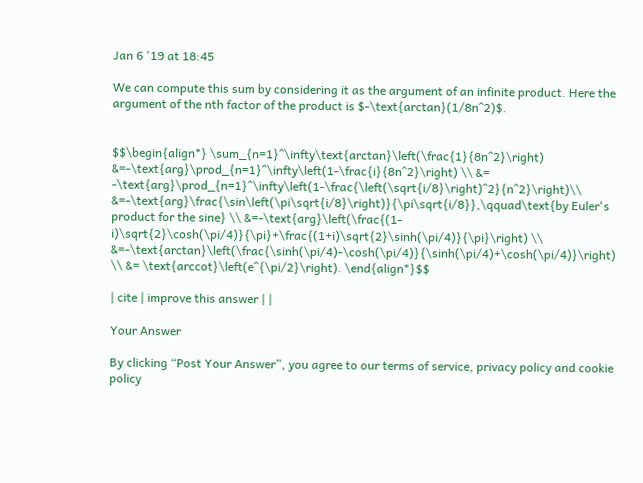Jan 6 '19 at 18:45

We can compute this sum by considering it as the argument of an infinite product. Here the argument of the nth factor of the product is $-\text{arctan}(1/8n^2)$.


$$\begin{align*} \sum_{n=1}^\infty\text{arctan}\left(\frac{1}{8n^2}\right) &=-\text{arg}\prod_{n=1}^\infty\left(1-\frac{i}{8n^2}\right) \\ &= -\text{arg}\prod_{n=1}^\infty\left(1-\frac{\left(\sqrt{i/8}\right)^2}{n^2}\right)\\ &=-\text{arg}\frac{\sin\left(\pi\sqrt{i/8}\right)}{\pi\sqrt{i/8}},\qquad\text{by Euler's product for the sine} \\ &=-\text{arg}\left(\frac{(1-i)\sqrt{2}\cosh(\pi/4)}{\pi}+\frac{(1+i)\sqrt{2}\sinh(\pi/4)}{\pi}\right) \\ &=-\text{arctan}\left(\frac{\sinh(\pi/4)-\cosh(\pi/4)}{\sinh(\pi/4)+\cosh(\pi/4)}\right) \\ &= \text{arccot}\left(e^{\pi/2}\right). \end{align*}$$

| cite | improve this answer | |

Your Answer

By clicking “Post Your Answer”, you agree to our terms of service, privacy policy and cookie policy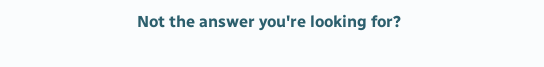Not the answer you're looking for?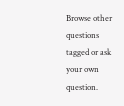Browse other questions tagged or ask your own question.